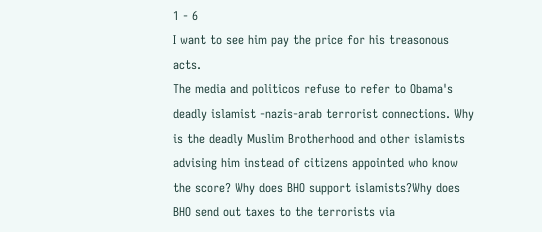1 - 6
I want to see him pay the price for his treasonous acts.
The media and politicos refuse to refer to Obama's deadly islamist -nazis-arab terrorist connections. Why is the deadly Muslim Brotherhood and other islamists advising him instead of citizens appointed who know the score? Why does BHO support islamists?Why does BHO send out taxes to the terrorists via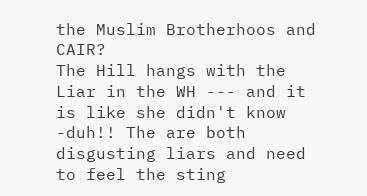the Muslim Brotherhoos and CAIR?
The Hill hangs with the Liar in the WH --- and it is like she didn't know -duh!! The are both disgusting liars and need to feel the sting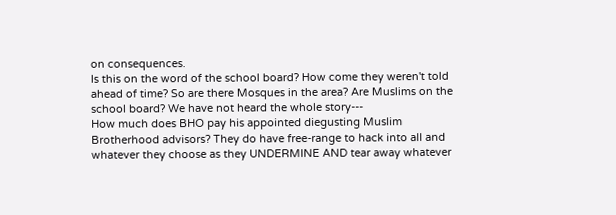on consequences.
Is this on the word of the school board? How come they weren't told ahead of time? So are there Mosques in the area? Are Muslims on the school board? We have not heard the whole story---
How much does BHO pay his appointed diegusting Muslim Brotherhood advisors? They do have free-range to hack into all and whatever they choose as they UNDERMINE AND tear away whatever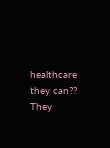healthcare they can??
They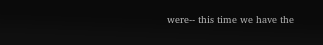were-- this time we have the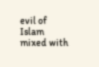evil of Islam mixed with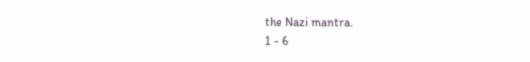the Nazi mantra.
1 - 6